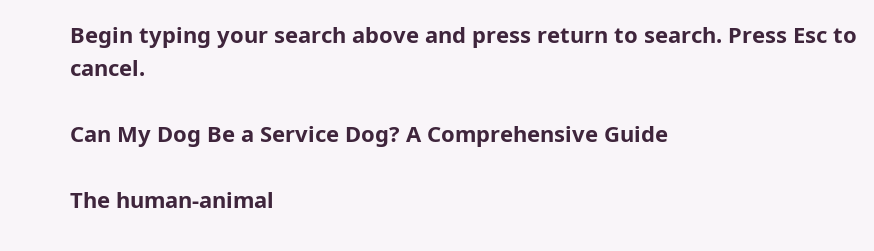Begin typing your search above and press return to search. Press Esc to cancel.

Can My Dog Be a Service Dog? A Comprehensive Guide

The human-animal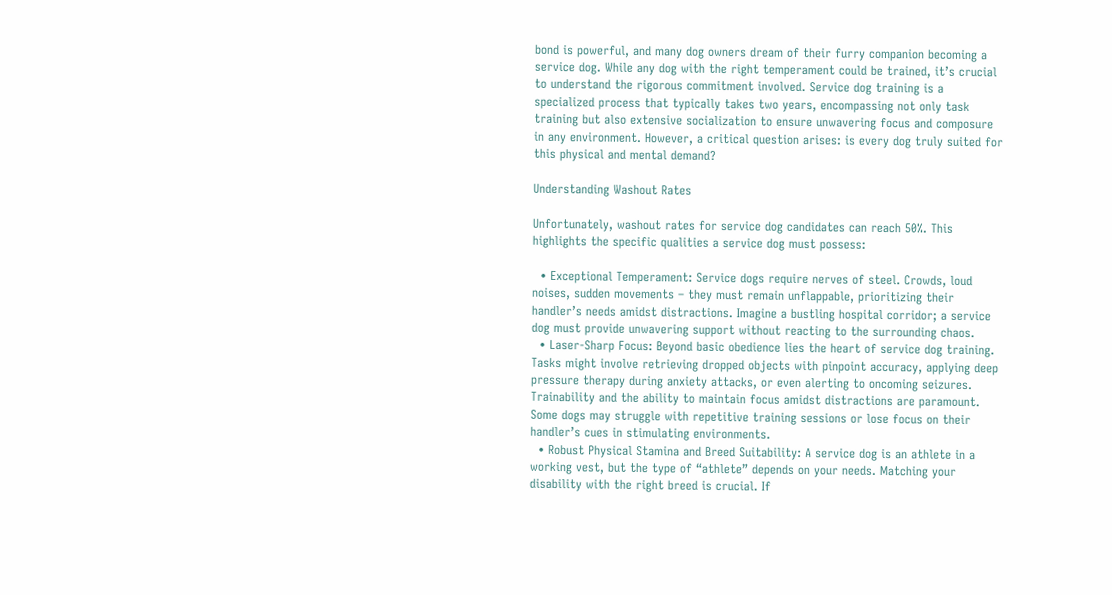bond is powerful, and many dog owners dream of their furry companion becoming a service dog. While any dog with the right temperament could be trained, it’s crucial to understand the rigorous commitment involved. Service dog training is a specialized process that typically takes two years, encompassing not only task training but also extensive socialization to ensure unwavering focus and composure in any environment. However, a critical question arises: is every dog truly suited for this physical and mental demand?

Understanding Washout Rates

Unfortunately, washout rates for service dog candidates can reach 50%. This highlights the specific qualities a service dog must possess:

  • Exceptional Temperament: Service dogs require nerves of steel. Crowds, loud noises, sudden movements – they must remain unflappable, prioritizing their handler’s needs amidst distractions. Imagine a bustling hospital corridor; a service dog must provide unwavering support without reacting to the surrounding chaos.
  • Laser-Sharp Focus: Beyond basic obedience lies the heart of service dog training. Tasks might involve retrieving dropped objects with pinpoint accuracy, applying deep pressure therapy during anxiety attacks, or even alerting to oncoming seizures. Trainability and the ability to maintain focus amidst distractions are paramount. Some dogs may struggle with repetitive training sessions or lose focus on their handler’s cues in stimulating environments.
  • Robust Physical Stamina and Breed Suitability: A service dog is an athlete in a working vest, but the type of “athlete” depends on your needs. Matching your disability with the right breed is crucial. If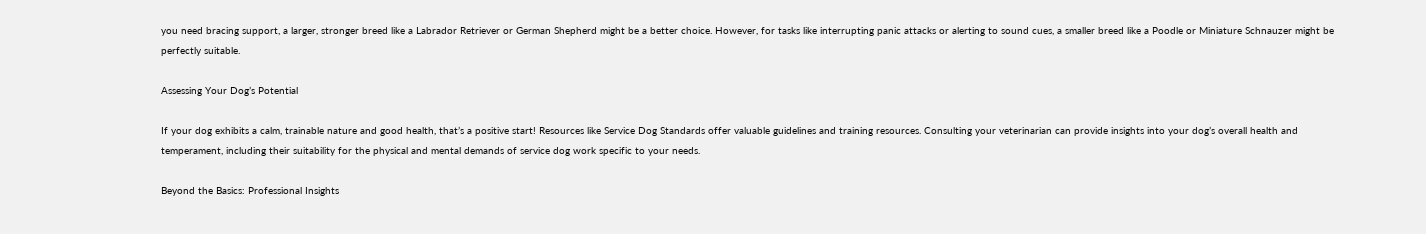you need bracing support, a larger, stronger breed like a Labrador Retriever or German Shepherd might be a better choice. However, for tasks like interrupting panic attacks or alerting to sound cues, a smaller breed like a Poodle or Miniature Schnauzer might be perfectly suitable.

Assessing Your Dog’s Potential

If your dog exhibits a calm, trainable nature and good health, that’s a positive start! Resources like Service Dog Standards offer valuable guidelines and training resources. Consulting your veterinarian can provide insights into your dog’s overall health and temperament, including their suitability for the physical and mental demands of service dog work specific to your needs.

Beyond the Basics: Professional Insights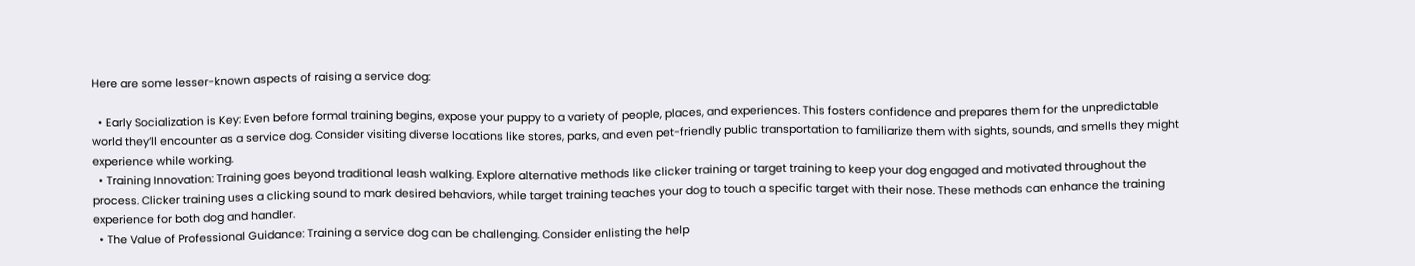Here are some lesser-known aspects of raising a service dog:

  • Early Socialization is Key: Even before formal training begins, expose your puppy to a variety of people, places, and experiences. This fosters confidence and prepares them for the unpredictable world they’ll encounter as a service dog. Consider visiting diverse locations like stores, parks, and even pet-friendly public transportation to familiarize them with sights, sounds, and smells they might experience while working.
  • Training Innovation: Training goes beyond traditional leash walking. Explore alternative methods like clicker training or target training to keep your dog engaged and motivated throughout the process. Clicker training uses a clicking sound to mark desired behaviors, while target training teaches your dog to touch a specific target with their nose. These methods can enhance the training experience for both dog and handler.
  • The Value of Professional Guidance: Training a service dog can be challenging. Consider enlisting the help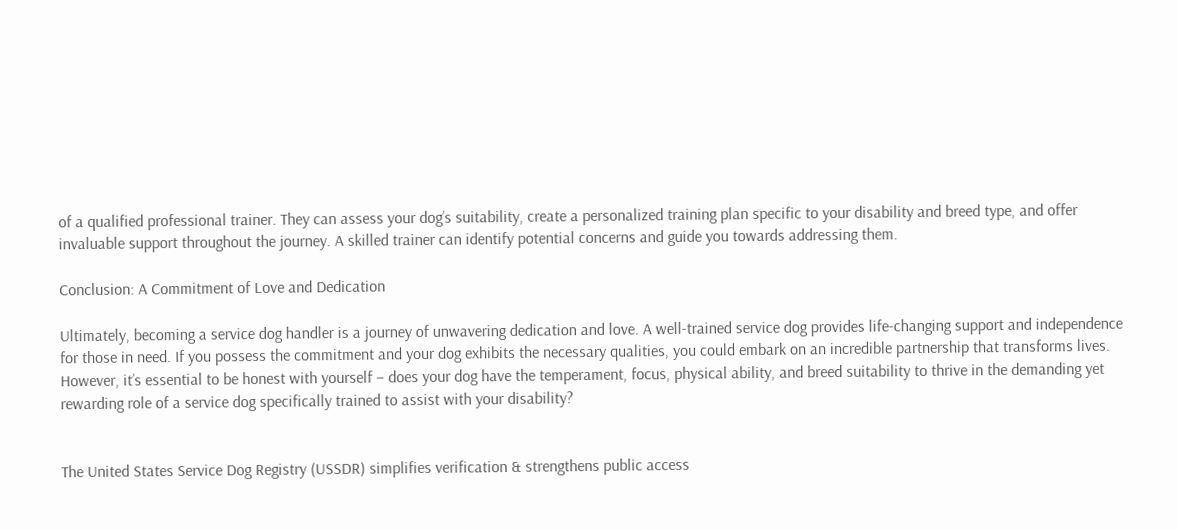of a qualified professional trainer. They can assess your dog’s suitability, create a personalized training plan specific to your disability and breed type, and offer invaluable support throughout the journey. A skilled trainer can identify potential concerns and guide you towards addressing them.

Conclusion: A Commitment of Love and Dedication

Ultimately, becoming a service dog handler is a journey of unwavering dedication and love. A well-trained service dog provides life-changing support and independence for those in need. If you possess the commitment and your dog exhibits the necessary qualities, you could embark on an incredible partnership that transforms lives. However, it’s essential to be honest with yourself – does your dog have the temperament, focus, physical ability, and breed suitability to thrive in the demanding yet rewarding role of a service dog specifically trained to assist with your disability?


The United States Service Dog Registry (USSDR) simplifies verification & strengthens public access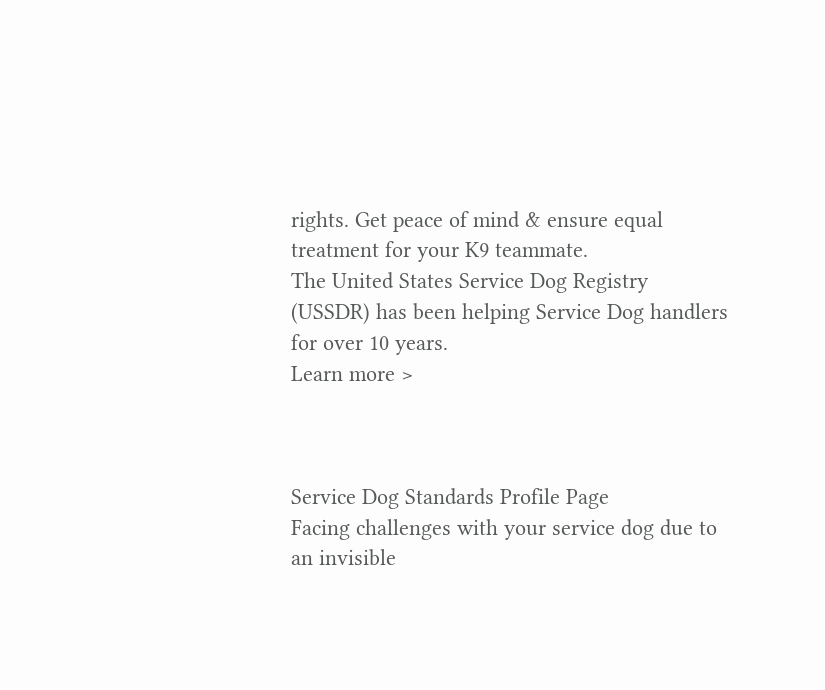rights. Get peace of mind & ensure equal treatment for your K9 teammate.
The United States Service Dog Registry (USSDR) has been helping Service Dog handlers for over 10 years.
Learn more >



Service Dog Standards Profile Page
Facing challenges with your service dog due to an invisible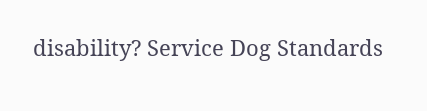disability? Service Dog Standards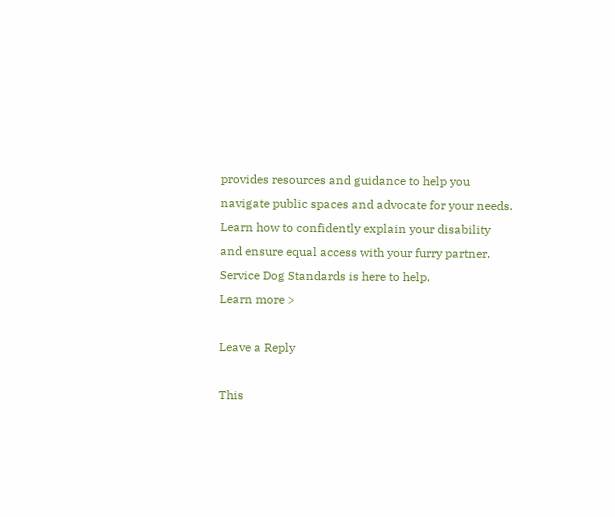provides resources and guidance to help you navigate public spaces and advocate for your needs. Learn how to confidently explain your disability and ensure equal access with your furry partner. Service Dog Standards is here to help.
Learn more >

Leave a Reply

This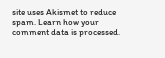site uses Akismet to reduce spam. Learn how your comment data is processed.